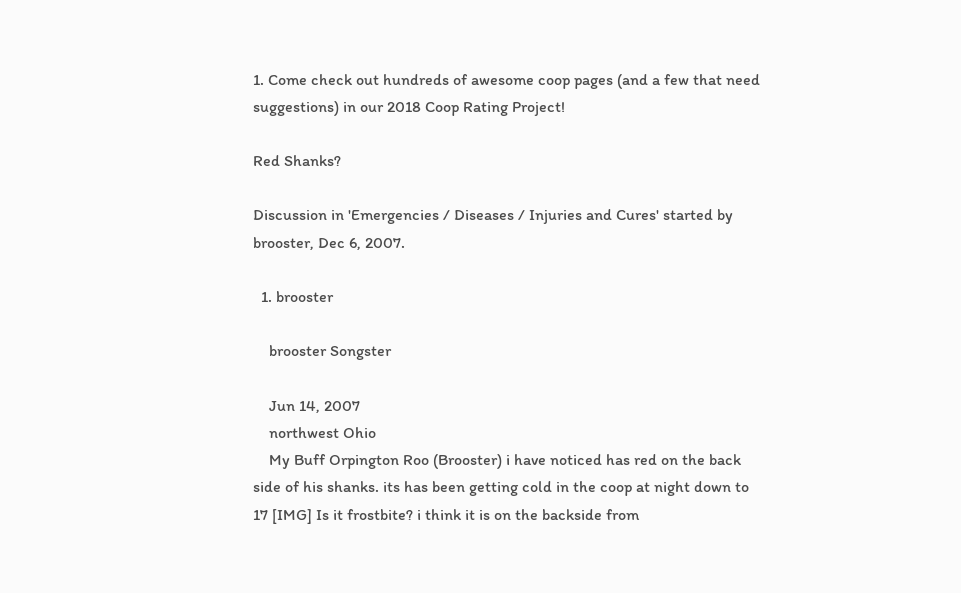1. Come check out hundreds of awesome coop pages (and a few that need suggestions) in our 2018 Coop Rating Project!

Red Shanks?

Discussion in 'Emergencies / Diseases / Injuries and Cures' started by brooster, Dec 6, 2007.

  1. brooster

    brooster Songster

    Jun 14, 2007
    northwest Ohio
    My Buff Orpington Roo (Brooster) i have noticed has red on the back side of his shanks. its has been getting cold in the coop at night down to 17 [IMG] Is it frostbite? i think it is on the backside from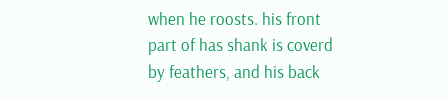when he roosts. his front part of has shank is coverd by feathers, and his back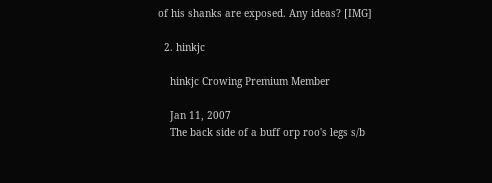of his shanks are exposed. Any ideas? [IMG]

  2. hinkjc

    hinkjc Crowing Premium Member

    Jan 11, 2007
    The back side of a buff orp roo's legs s/b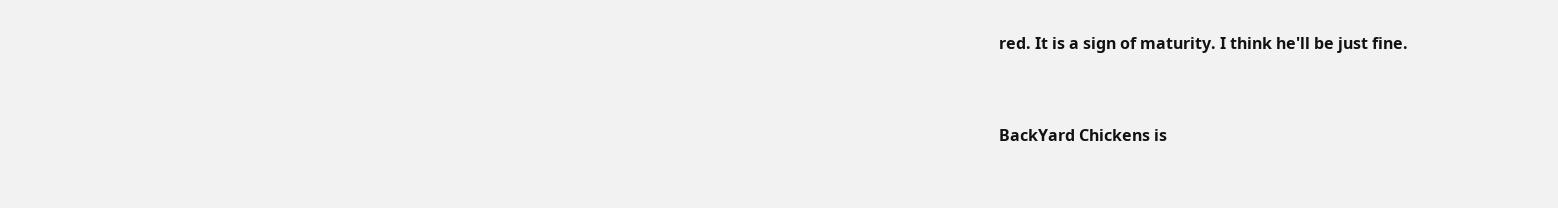red. It is a sign of maturity. I think he'll be just fine.


BackYard Chickens is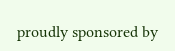proudly sponsored by